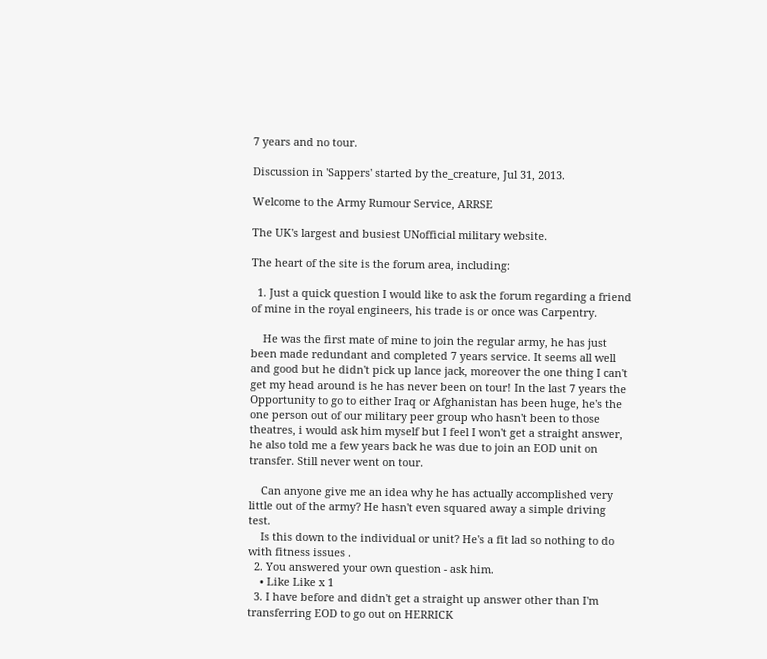7 years and no tour.

Discussion in 'Sappers' started by the_creature, Jul 31, 2013.

Welcome to the Army Rumour Service, ARRSE

The UK's largest and busiest UNofficial military website.

The heart of the site is the forum area, including:

  1. Just a quick question I would like to ask the forum regarding a friend of mine in the royal engineers, his trade is or once was Carpentry.

    He was the first mate of mine to join the regular army, he has just been made redundant and completed 7 years service. It seems all well and good but he didn't pick up lance jack, moreover the one thing I can't get my head around is he has never been on tour! In the last 7 years the Opportunity to go to either Iraq or Afghanistan has been huge, he's the one person out of our military peer group who hasn't been to those theatres, i would ask him myself but I feel I won't get a straight answer, he also told me a few years back he was due to join an EOD unit on transfer. Still never went on tour.

    Can anyone give me an idea why he has actually accomplished very little out of the army? He hasn't even squared away a simple driving test.
    Is this down to the individual or unit? He's a fit lad so nothing to do with fitness issues .
  2. You answered your own question - ask him.
    • Like Like x 1
  3. I have before and didn't get a straight up answer other than I'm transferring EOD to go out on HERRICK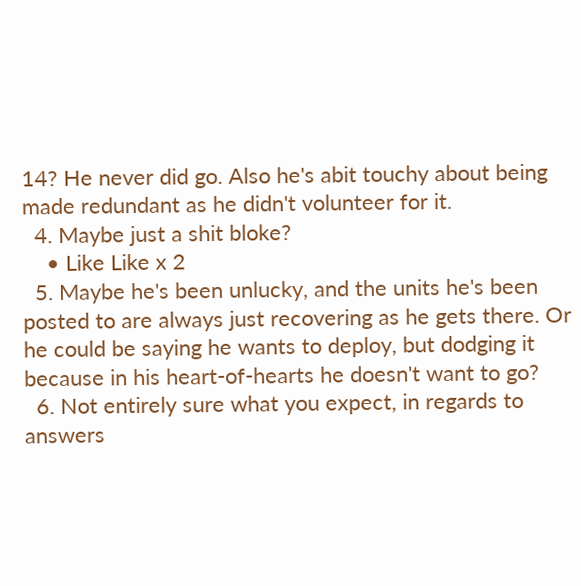14? He never did go. Also he's abit touchy about being made redundant as he didn't volunteer for it.
  4. Maybe just a shit bloke?
    • Like Like x 2
  5. Maybe he's been unlucky, and the units he's been posted to are always just recovering as he gets there. Or he could be saying he wants to deploy, but dodging it because in his heart-of-hearts he doesn't want to go?
  6. Not entirely sure what you expect, in regards to answers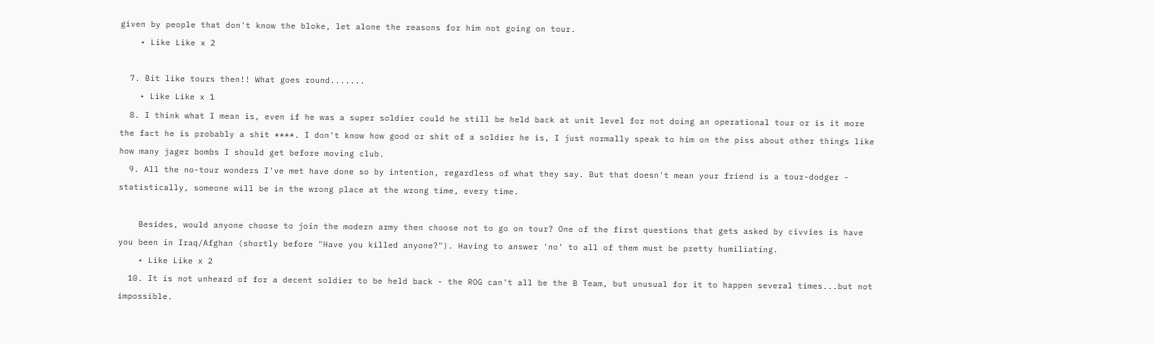given by people that don't know the bloke, let alone the reasons for him not going on tour.
    • Like Like x 2

  7. Bit like tours then!! What goes round.......
    • Like Like x 1
  8. I think what I mean is, even if he was a super soldier could he still be held back at unit level for not doing an operational tour or is it more the fact he is probably a shit ****. I don't know how good or shit of a soldier he is, I just normally speak to him on the piss about other things like how many jager bombs I should get before moving club.
  9. All the no-tour wonders I've met have done so by intention, regardless of what they say. But that doesn't mean your friend is a tour-dodger - statistically, someone will be in the wrong place at the wrong time, every time.

    Besides, would anyone choose to join the modern army then choose not to go on tour? One of the first questions that gets asked by civvies is have you been in Iraq/Afghan (shortly before "Have you killed anyone?"). Having to answer 'no' to all of them must be pretty humiliating.
    • Like Like x 2
  10. It is not unheard of for a decent soldier to be held back - the ROG can't all be the B Team, but unusual for it to happen several times...but not impossible.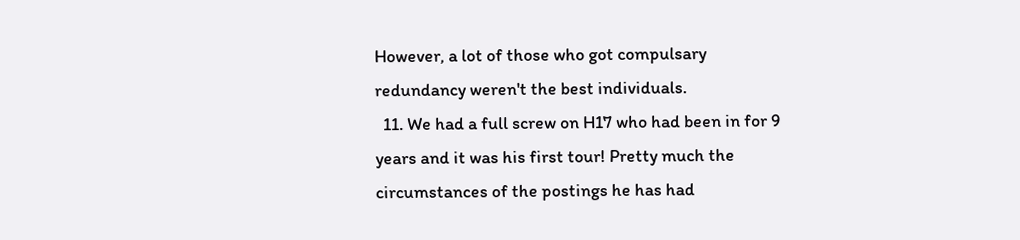However, a lot of those who got compulsary redundancy weren't the best individuals.
  11. We had a full screw on H17 who had been in for 9 years and it was his first tour! Pretty much the circumstances of the postings he has had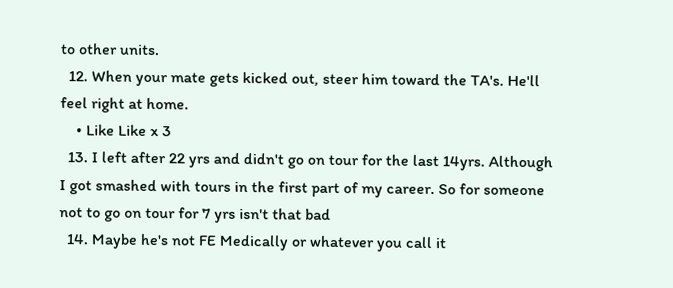to other units.
  12. When your mate gets kicked out, steer him toward the TA's. He'll feel right at home.
    • Like Like x 3
  13. I left after 22 yrs and didn't go on tour for the last 14yrs. Although I got smashed with tours in the first part of my career. So for someone not to go on tour for 7 yrs isn't that bad
  14. Maybe he's not FE Medically or whatever you call it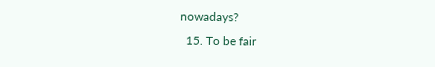nowadays?
  15. To be fair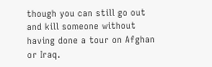though you can still go out and kill someone without having done a tour on Afghan or Iraq.